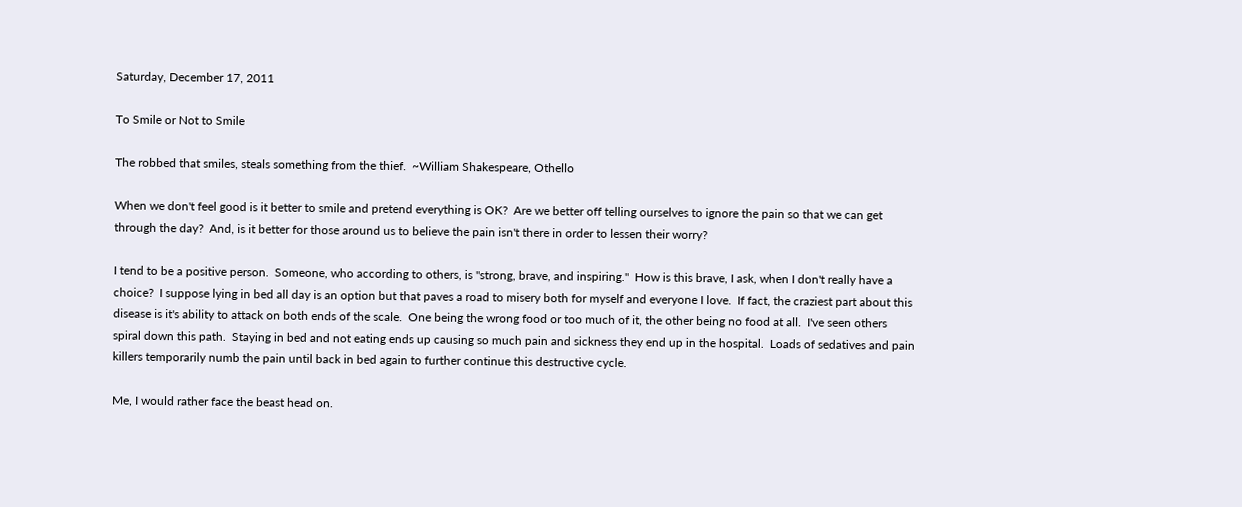Saturday, December 17, 2011

To Smile or Not to Smile

The robbed that smiles, steals something from the thief.  ~William Shakespeare, Othello

When we don't feel good is it better to smile and pretend everything is OK?  Are we better off telling ourselves to ignore the pain so that we can get through the day?  And, is it better for those around us to believe the pain isn't there in order to lessen their worry?

I tend to be a positive person.  Someone, who according to others, is "strong, brave, and inspiring."  How is this brave, I ask, when I don't really have a choice?  I suppose lying in bed all day is an option but that paves a road to misery both for myself and everyone I love.  If fact, the craziest part about this disease is it's ability to attack on both ends of the scale.  One being the wrong food or too much of it, the other being no food at all.  I've seen others spiral down this path.  Staying in bed and not eating ends up causing so much pain and sickness they end up in the hospital.  Loads of sedatives and pain killers temporarily numb the pain until back in bed again to further continue this destructive cycle.

Me, I would rather face the beast head on.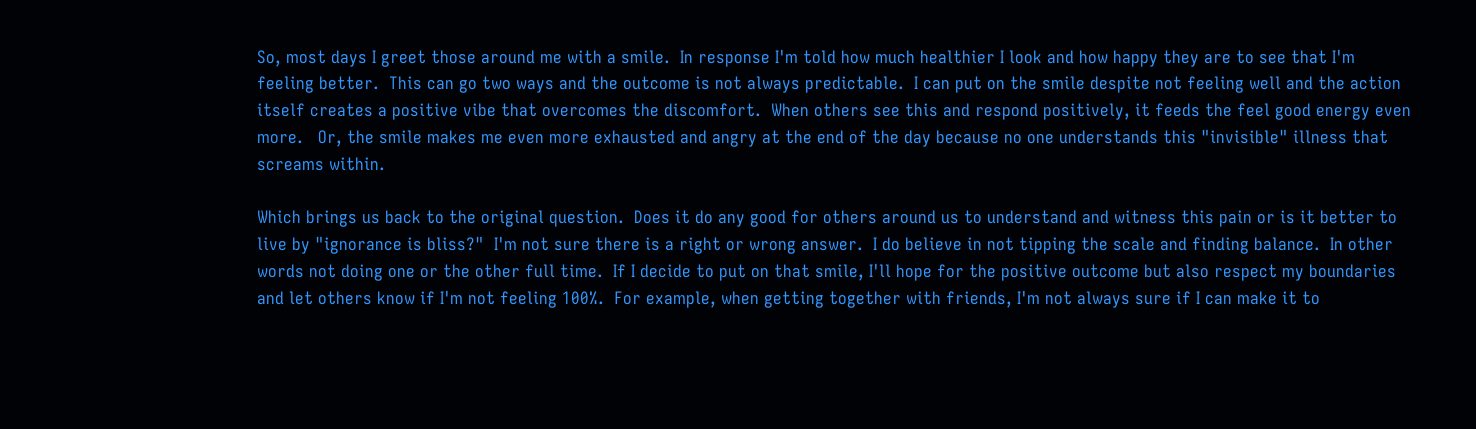So, most days I greet those around me with a smile.  In response I'm told how much healthier I look and how happy they are to see that I'm feeling better.  This can go two ways and the outcome is not always predictable.  I can put on the smile despite not feeling well and the action itself creates a positive vibe that overcomes the discomfort.  When others see this and respond positively, it feeds the feel good energy even more.   Or, the smile makes me even more exhausted and angry at the end of the day because no one understands this "invisible" illness that screams within.

Which brings us back to the original question.  Does it do any good for others around us to understand and witness this pain or is it better to live by "ignorance is bliss?"  I'm not sure there is a right or wrong answer.  I do believe in not tipping the scale and finding balance.  In other words not doing one or the other full time.  If I decide to put on that smile, I'll hope for the positive outcome but also respect my boundaries and let others know if I'm not feeling 100%.  For example, when getting together with friends, I'm not always sure if I can make it to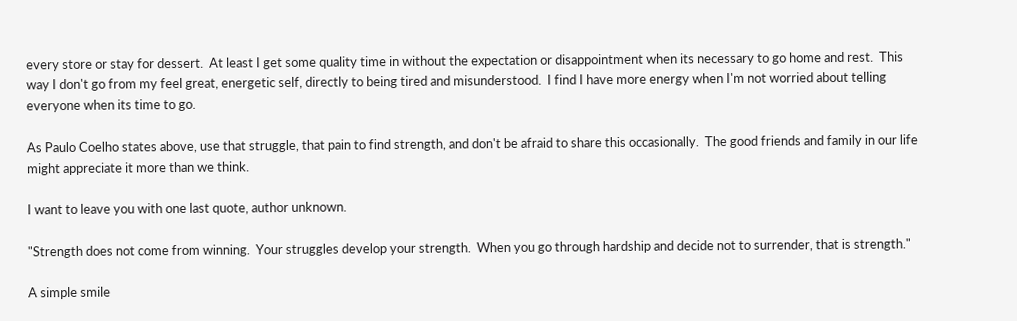every store or stay for dessert.  At least I get some quality time in without the expectation or disappointment when its necessary to go home and rest.  This way I don't go from my feel great, energetic self, directly to being tired and misunderstood.  I find I have more energy when I'm not worried about telling everyone when its time to go.

As Paulo Coelho states above, use that struggle, that pain to find strength, and don't be afraid to share this occasionally.  The good friends and family in our life might appreciate it more than we think.

I want to leave you with one last quote, author unknown.

"Strength does not come from winning.  Your struggles develop your strength.  When you go through hardship and decide not to surrender, that is strength."

A simple smile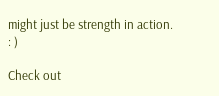might just be strength in action.
: )

Check out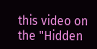this video on the "Hidden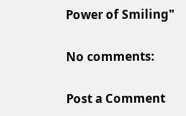Power of Smiling"

No comments:

Post a Comment